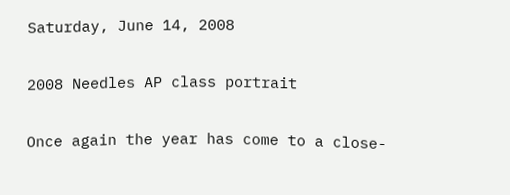Saturday, June 14, 2008

2008 Needles AP class portrait

Once again the year has come to a close-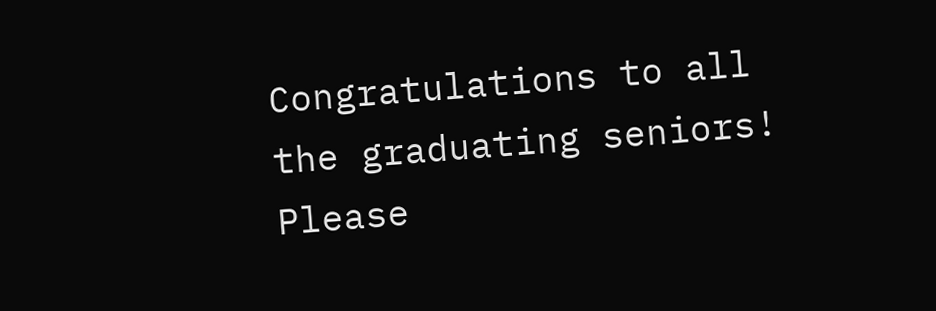Congratulations to all the graduating seniors! Please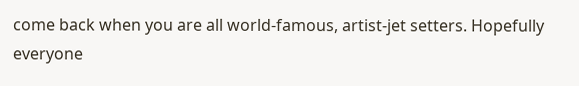come back when you are all world-famous, artist-jet setters. Hopefully everyone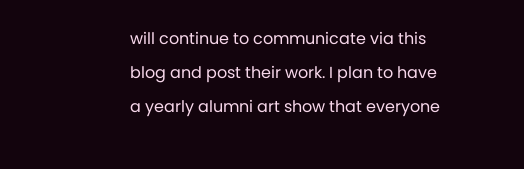will continue to communicate via this blog and post their work. I plan to have a yearly alumni art show that everyone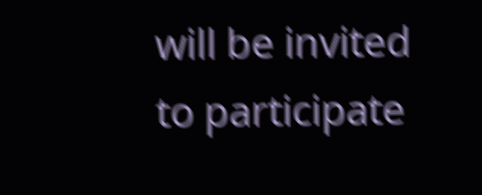will be invited to participate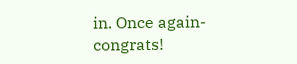in. Once again- congrats!